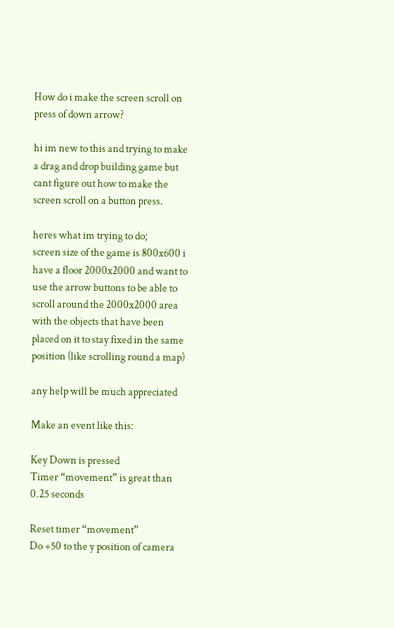How do i make the screen scroll on press of down arrow?

hi im new to this and trying to make a drag and drop building game but cant figure out how to make the screen scroll on a button press.

heres what im trying to do;
screen size of the game is 800x600 i have a floor 2000x2000 and want to use the arrow buttons to be able to scroll around the 2000x2000 area with the objects that have been placed on it to stay fixed in the same position (like scrolling round a map)

any help will be much appreciated

Make an event like this:

Key Down is pressed
Timer “movement” is great than 0.25 seconds

Reset timer “movement”
Do +50 to the y position of camera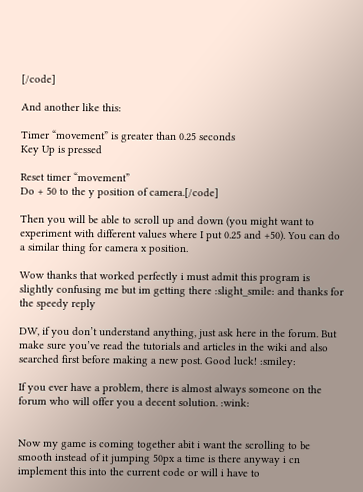[/code]

And another like this:

Timer “movement” is greater than 0.25 seconds
Key Up is pressed

Reset timer “movement”
Do + 50 to the y position of camera.[/code]

Then you will be able to scroll up and down (you might want to experiment with different values where I put 0.25 and +50). You can do a similar thing for camera x position.

Wow thanks that worked perfectly i must admit this program is slightly confusing me but im getting there :slight_smile: and thanks for the speedy reply

DW, if you don’t understand anything, just ask here in the forum. But make sure you’ve read the tutorials and articles in the wiki and also searched first before making a new post. Good luck! :smiley:

If you ever have a problem, there is almost always someone on the forum who will offer you a decent solution. :wink:


Now my game is coming together abit i want the scrolling to be smooth instead of it jumping 50px a time is there anyway i cn implement this into the current code or will i have to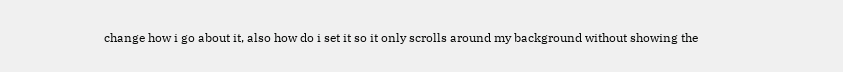change how i go about it, also how do i set it so it only scrolls around my background without showing the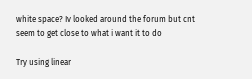white space? Iv looked around the forum but cnt seem to get close to what i want it to do

Try using linear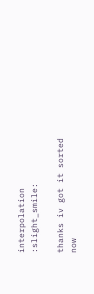interpolation :slight_smile:

thanks iv got it sorted now